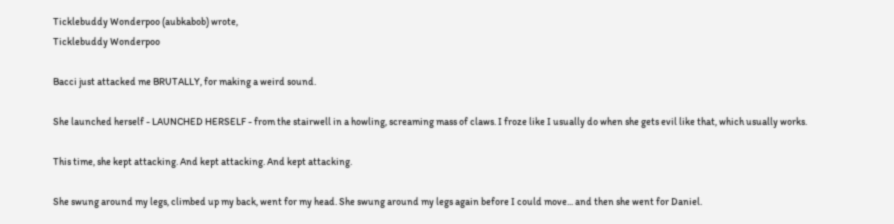Ticklebuddy Wonderpoo (aubkabob) wrote,
Ticklebuddy Wonderpoo

Bacci just attacked me BRUTALLY, for making a weird sound.

She launched herself - LAUNCHED HERSELF - from the stairwell in a howling, screaming mass of claws. I froze like I usually do when she gets evil like that, which usually works.

This time, she kept attacking. And kept attacking. And kept attacking.

She swung around my legs, climbed up my back, went for my head. She swung around my legs again before I could move... and then she went for Daniel.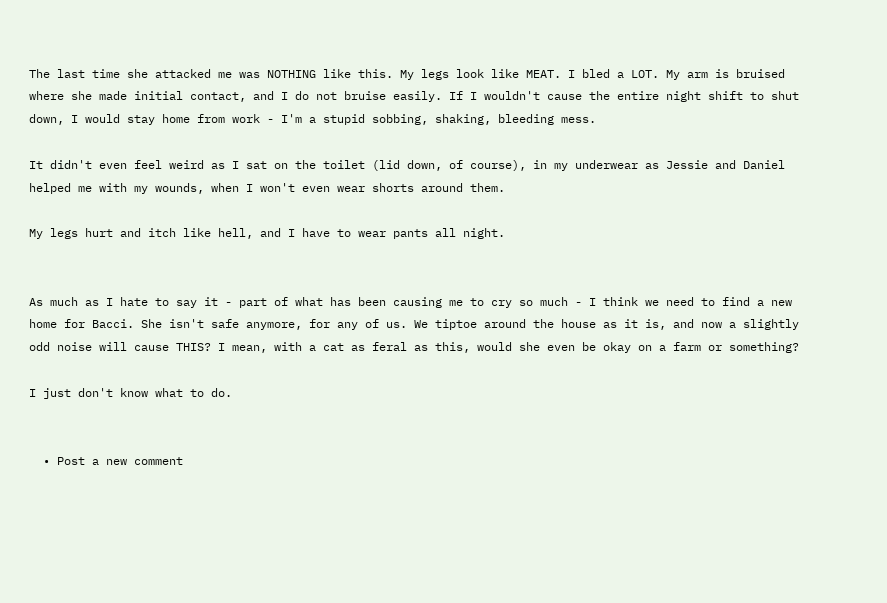The last time she attacked me was NOTHING like this. My legs look like MEAT. I bled a LOT. My arm is bruised where she made initial contact, and I do not bruise easily. If I wouldn't cause the entire night shift to shut down, I would stay home from work - I'm a stupid sobbing, shaking, bleeding mess.

It didn't even feel weird as I sat on the toilet (lid down, of course), in my underwear as Jessie and Daniel helped me with my wounds, when I won't even wear shorts around them.

My legs hurt and itch like hell, and I have to wear pants all night.


As much as I hate to say it - part of what has been causing me to cry so much - I think we need to find a new home for Bacci. She isn't safe anymore, for any of us. We tiptoe around the house as it is, and now a slightly odd noise will cause THIS? I mean, with a cat as feral as this, would she even be okay on a farm or something?

I just don't know what to do.


  • Post a new comment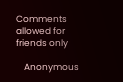Comments allowed for friends only

    Anonymous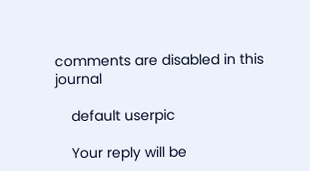comments are disabled in this journal

    default userpic

    Your reply will be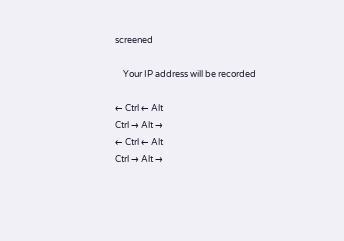screened

    Your IP address will be recorded

← Ctrl ← Alt
Ctrl → Alt →
← Ctrl ← Alt
Ctrl → Alt →